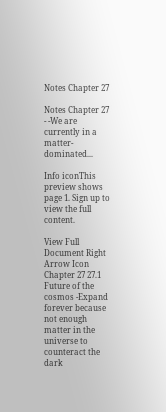Notes Chapter 27

Notes Chapter 27 - -We are currently in a matter-dominated...

Info iconThis preview shows page 1. Sign up to view the full content.

View Full Document Right Arrow Icon
Chapter 27 27.1 Future of the cosmos -Expand forever because not enough matter in the universe to counteract the dark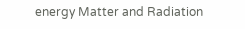energy Matter and Radiation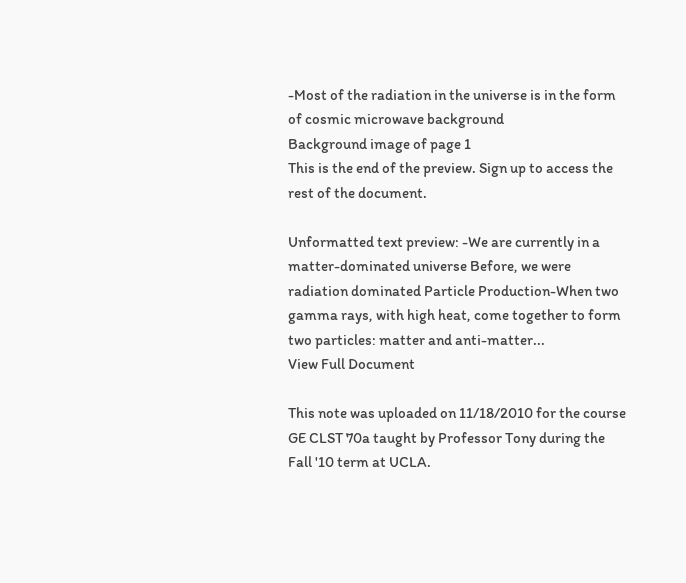-Most of the radiation in the universe is in the form of cosmic microwave background
Background image of page 1
This is the end of the preview. Sign up to access the rest of the document.

Unformatted text preview: -We are currently in a matter-dominated universe Before, we were radiation dominated Particle Production-When two gamma rays, with high heat, come together to form two particles: matter and anti-matter...
View Full Document

This note was uploaded on 11/18/2010 for the course GE CLST 70a taught by Professor Tony during the Fall '10 term at UCLA.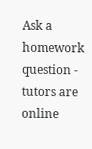Ask a homework question - tutors are online